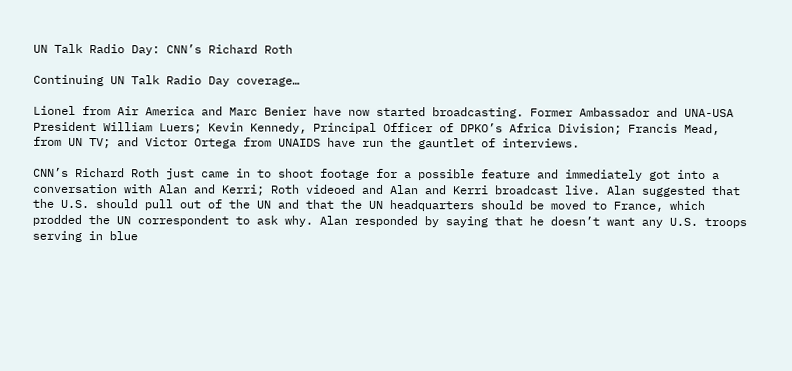UN Talk Radio Day: CNN’s Richard Roth

Continuing UN Talk Radio Day coverage…

Lionel from Air America and Marc Benier have now started broadcasting. Former Ambassador and UNA-USA President William Luers; Kevin Kennedy, Principal Officer of DPKO’s Africa Division; Francis Mead, from UN TV; and Victor Ortega from UNAIDS have run the gauntlet of interviews.

CNN’s Richard Roth just came in to shoot footage for a possible feature and immediately got into a conversation with Alan and Kerri; Roth videoed and Alan and Kerri broadcast live. Alan suggested that the U.S. should pull out of the UN and that the UN headquarters should be moved to France, which prodded the UN correspondent to ask why. Alan responded by saying that he doesn’t want any U.S. troops serving in blue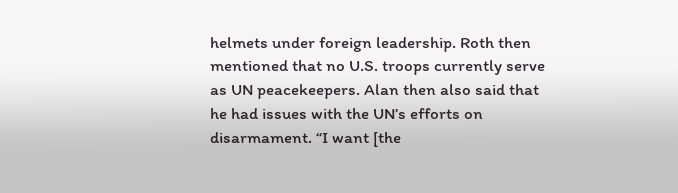helmets under foreign leadership. Roth then mentioned that no U.S. troops currently serve as UN peacekeepers. Alan then also said that he had issues with the UN’s efforts on disarmament. “I want [the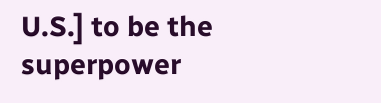U.S.] to be the superpower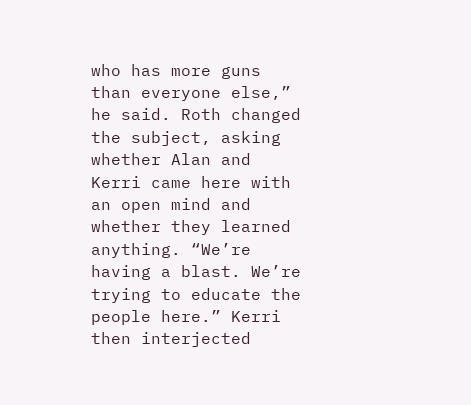who has more guns than everyone else,” he said. Roth changed the subject, asking whether Alan and Kerri came here with an open mind and whether they learned anything. “We’re having a blast. We’re trying to educate the people here.” Kerri then interjected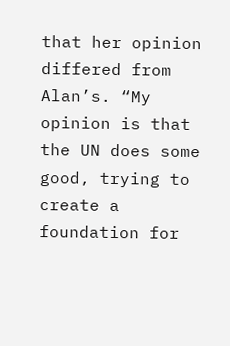that her opinion differed from Alan’s. “My opinion is that the UN does some good, trying to create a foundation for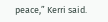peace,” Kerri said.